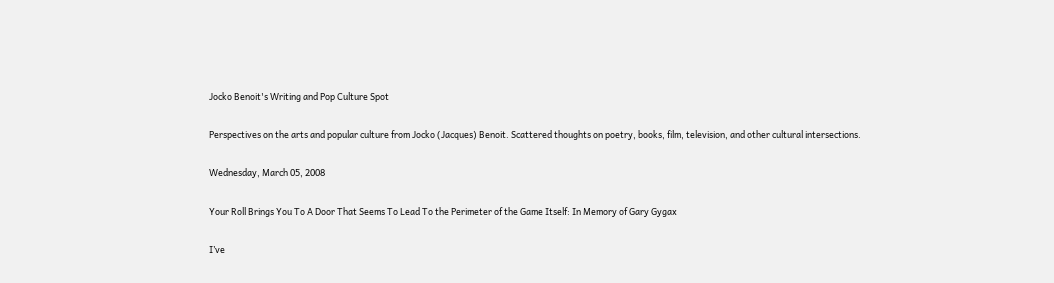Jocko Benoit's Writing and Pop Culture Spot

Perspectives on the arts and popular culture from Jocko (Jacques) Benoit. Scattered thoughts on poetry, books, film, television, and other cultural intersections.

Wednesday, March 05, 2008

Your Roll Brings You To A Door That Seems To Lead To the Perimeter of the Game Itself: In Memory of Gary Gygax

I’ve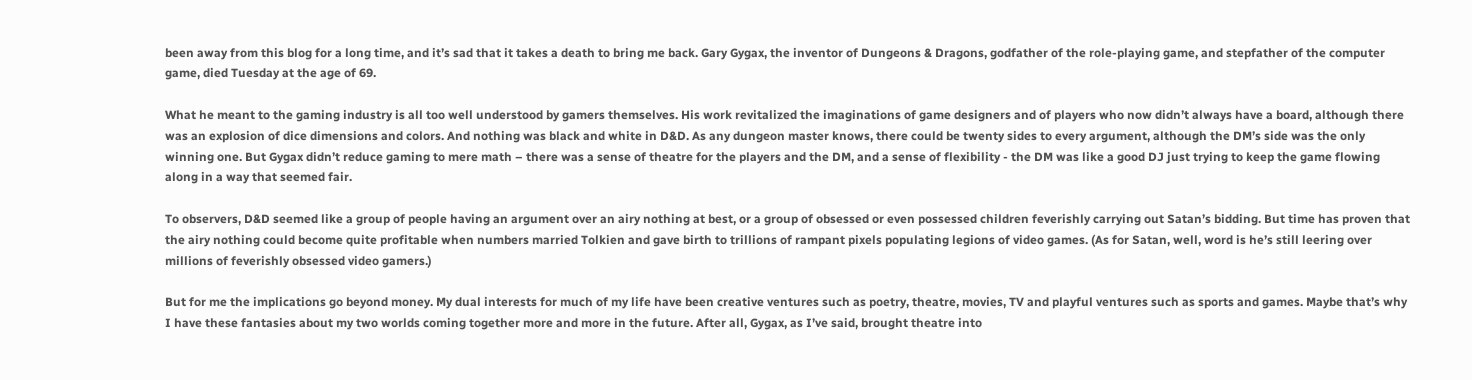been away from this blog for a long time, and it’s sad that it takes a death to bring me back. Gary Gygax, the inventor of Dungeons & Dragons, godfather of the role-playing game, and stepfather of the computer game, died Tuesday at the age of 69.

What he meant to the gaming industry is all too well understood by gamers themselves. His work revitalized the imaginations of game designers and of players who now didn’t always have a board, although there was an explosion of dice dimensions and colors. And nothing was black and white in D&D. As any dungeon master knows, there could be twenty sides to every argument, although the DM’s side was the only winning one. But Gygax didn’t reduce gaming to mere math – there was a sense of theatre for the players and the DM, and a sense of flexibility - the DM was like a good DJ just trying to keep the game flowing along in a way that seemed fair.

To observers, D&D seemed like a group of people having an argument over an airy nothing at best, or a group of obsessed or even possessed children feverishly carrying out Satan’s bidding. But time has proven that the airy nothing could become quite profitable when numbers married Tolkien and gave birth to trillions of rampant pixels populating legions of video games. (As for Satan, well, word is he’s still leering over millions of feverishly obsessed video gamers.)

But for me the implications go beyond money. My dual interests for much of my life have been creative ventures such as poetry, theatre, movies, TV and playful ventures such as sports and games. Maybe that’s why I have these fantasies about my two worlds coming together more and more in the future. After all, Gygax, as I’ve said, brought theatre into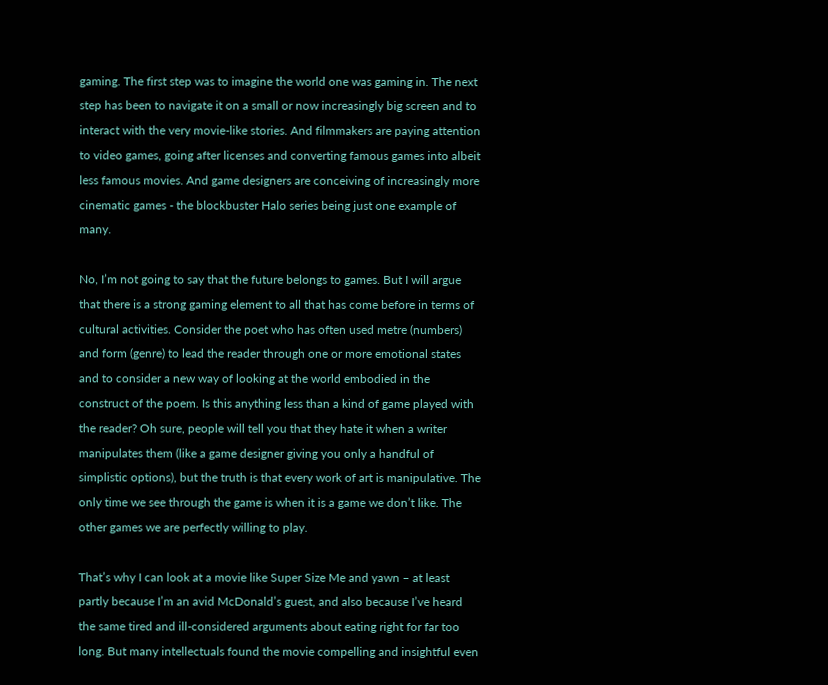gaming. The first step was to imagine the world one was gaming in. The next step has been to navigate it on a small or now increasingly big screen and to interact with the very movie-like stories. And filmmakers are paying attention to video games, going after licenses and converting famous games into albeit less famous movies. And game designers are conceiving of increasingly more cinematic games - the blockbuster Halo series being just one example of many.

No, I’m not going to say that the future belongs to games. But I will argue that there is a strong gaming element to all that has come before in terms of cultural activities. Consider the poet who has often used metre (numbers) and form (genre) to lead the reader through one or more emotional states and to consider a new way of looking at the world embodied in the construct of the poem. Is this anything less than a kind of game played with the reader? Oh sure, people will tell you that they hate it when a writer manipulates them (like a game designer giving you only a handful of simplistic options), but the truth is that every work of art is manipulative. The only time we see through the game is when it is a game we don’t like. The other games we are perfectly willing to play.

That’s why I can look at a movie like Super Size Me and yawn – at least partly because I’m an avid McDonald’s guest, and also because I’ve heard the same tired and ill-considered arguments about eating right for far too long. But many intellectuals found the movie compelling and insightful even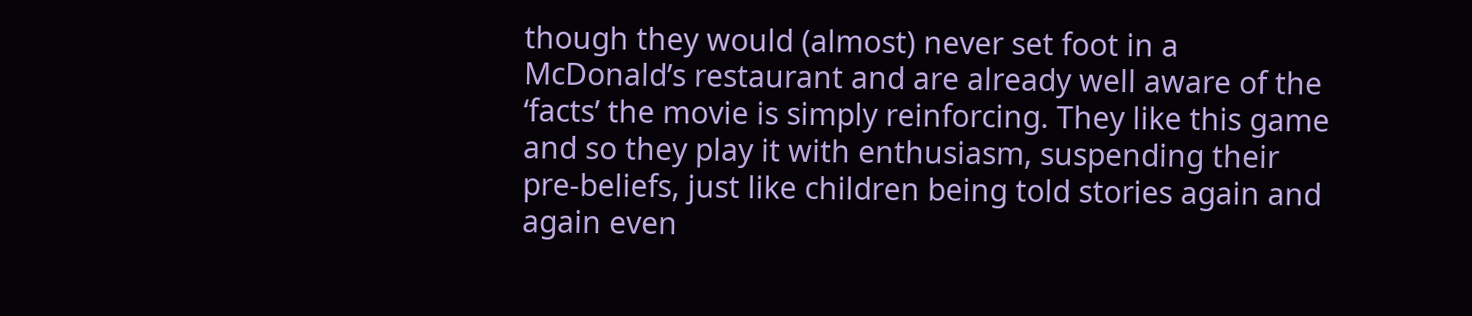though they would (almost) never set foot in a McDonald’s restaurant and are already well aware of the ‘facts’ the movie is simply reinforcing. They like this game and so they play it with enthusiasm, suspending their pre-beliefs, just like children being told stories again and again even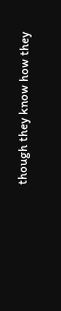though they know how they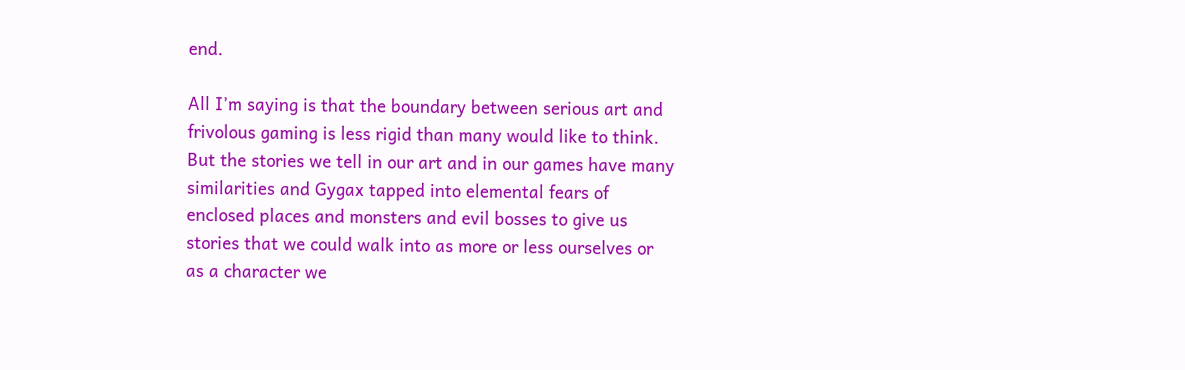end.

All I’m saying is that the boundary between serious art and frivolous gaming is less rigid than many would like to think. But the stories we tell in our art and in our games have many similarities and Gygax tapped into elemental fears of enclosed places and monsters and evil bosses to give us stories that we could walk into as more or less ourselves or as a character we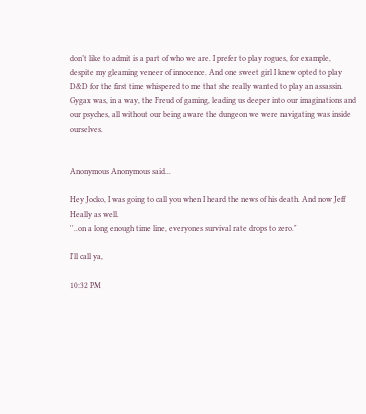don’t like to admit is a part of who we are. I prefer to play rogues, for example, despite my gleaming veneer of innocence. And one sweet girl I knew opted to play D&D for the first time whispered to me that she really wanted to play an assassin. Gygax was, in a way, the Freud of gaming, leading us deeper into our imaginations and our psyches, all without our being aware the dungeon we were navigating was inside ourselves.


Anonymous Anonymous said...

Hey Jocko, I was going to call you when I heard the news of his death. And now Jeff Heally as well.
''..on a long enough time line, everyones survival rate drops to zero."

I'll call ya,

10:32 PM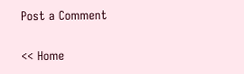Post a Comment

<< Home